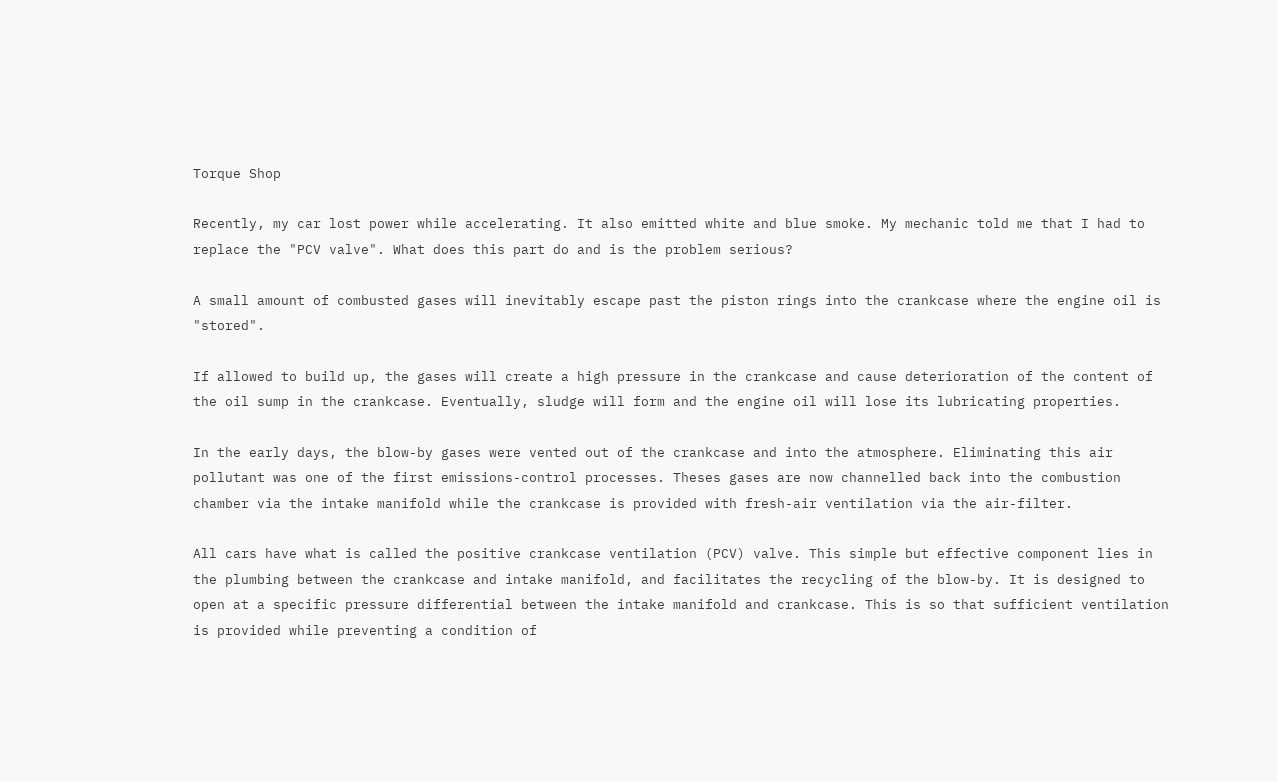Torque Shop

Recently, my car lost power while accelerating. It also emitted white and blue smoke. My mechanic told me that I had to replace the "PCV valve". What does this part do and is the problem serious?

A small amount of combusted gases will inevitably escape past the piston rings into the crankcase where the engine oil is "stored".

If allowed to build up, the gases will create a high pressure in the crankcase and cause deterioration of the content of the oil sump in the crankcase. Eventually, sludge will form and the engine oil will lose its lubricating properties.

In the early days, the blow-by gases were vented out of the crankcase and into the atmosphere. Eliminating this air pollutant was one of the first emissions-control processes. Theses gases are now channelled back into the combustion chamber via the intake manifold while the crankcase is provided with fresh-air ventilation via the air-filter.

All cars have what is called the positive crankcase ventilation (PCV) valve. This simple but effective component lies in the plumbing between the crankcase and intake manifold, and facilitates the recycling of the blow-by. It is designed to open at a specific pressure differential between the intake manifold and crankcase. This is so that sufficient ventilation is provided while preventing a condition of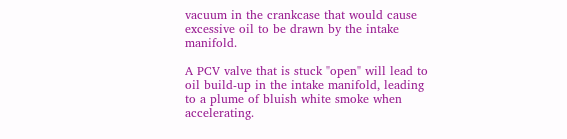vacuum in the crankcase that would cause excessive oil to be drawn by the intake manifold.

A PCV valve that is stuck "open" will lead to oil build-up in the intake manifold, leading to a plume of bluish white smoke when accelerating.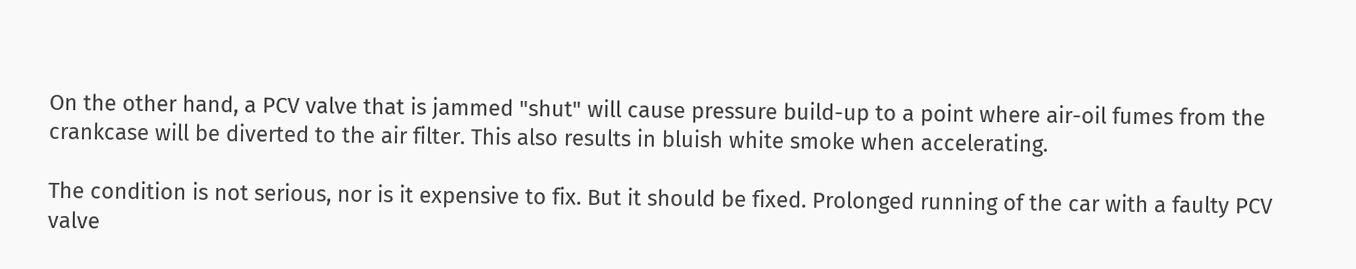On the other hand, a PCV valve that is jammed "shut" will cause pressure build-up to a point where air-oil fumes from the crankcase will be diverted to the air filter. This also results in bluish white smoke when accelerating.

The condition is not serious, nor is it expensive to fix. But it should be fixed. Prolonged running of the car with a faulty PCV valve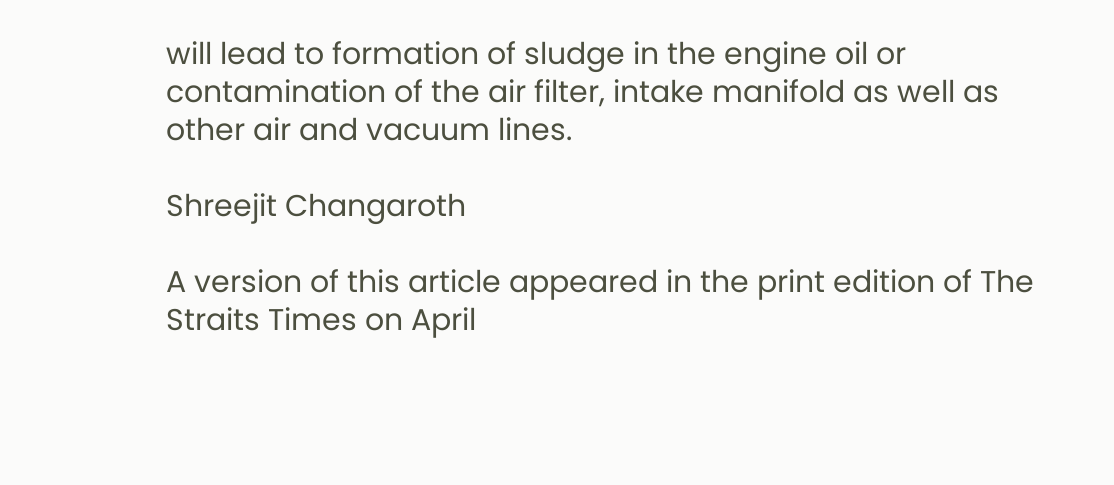will lead to formation of sludge in the engine oil or contamination of the air filter, intake manifold as well as other air and vacuum lines.

Shreejit Changaroth

A version of this article appeared in the print edition of The Straits Times on April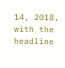14, 2018, with the headline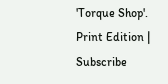'Torque Shop'. Print Edition | Subscribe